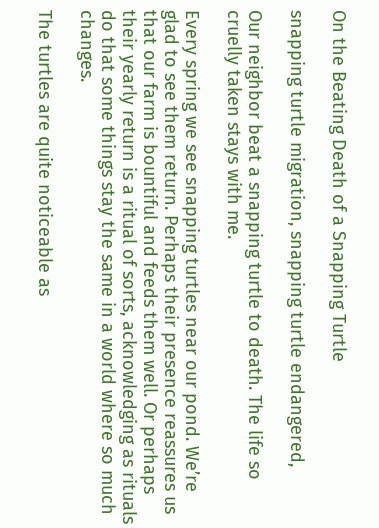On the Beating Death of a Snapping Turtle

snapping turtle migration, snapping turtle endangered,

Our neighbor beat a snapping turtle to death. The life so cruelly taken stays with me.

Every spring we see snapping turtles near our pond. We’re glad to see them return. Perhaps their presence reassures us that our farm is bountiful and feeds them well. Or perhaps their yearly return is a ritual of sorts, acknowledging as rituals do that some things stay the same in a world where so much changes.

The turtles are quite noticeable as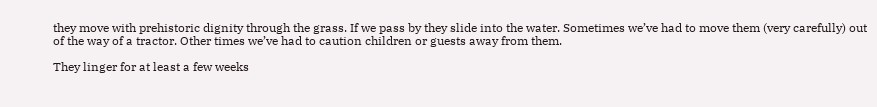they move with prehistoric dignity through the grass. If we pass by they slide into the water. Sometimes we’ve had to move them (very carefully) out of the way of a tractor. Other times we’ve had to caution children or guests away from them.

They linger for at least a few weeks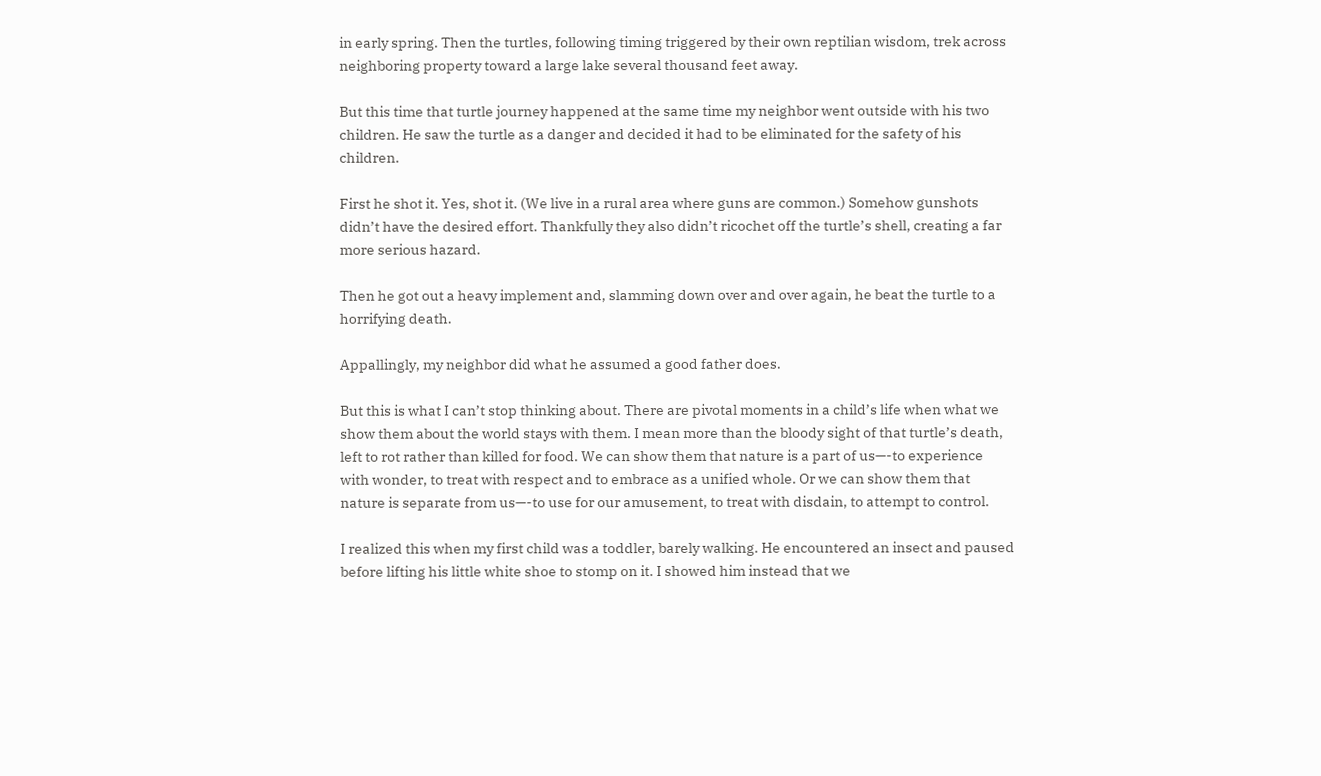in early spring. Then the turtles, following timing triggered by their own reptilian wisdom, trek across neighboring property toward a large lake several thousand feet away.

But this time that turtle journey happened at the same time my neighbor went outside with his two children. He saw the turtle as a danger and decided it had to be eliminated for the safety of his children.

First he shot it. Yes, shot it. (We live in a rural area where guns are common.) Somehow gunshots didn’t have the desired effort. Thankfully they also didn’t ricochet off the turtle’s shell, creating a far more serious hazard.

Then he got out a heavy implement and, slamming down over and over again, he beat the turtle to a horrifying death.

Appallingly, my neighbor did what he assumed a good father does.

But this is what I can’t stop thinking about. There are pivotal moments in a child’s life when what we show them about the world stays with them. I mean more than the bloody sight of that turtle’s death, left to rot rather than killed for food. We can show them that nature is a part of us—-to experience with wonder, to treat with respect and to embrace as a unified whole. Or we can show them that nature is separate from us—-to use for our amusement, to treat with disdain, to attempt to control.

I realized this when my first child was a toddler, barely walking. He encountered an insect and paused before lifting his little white shoe to stomp on it. I showed him instead that we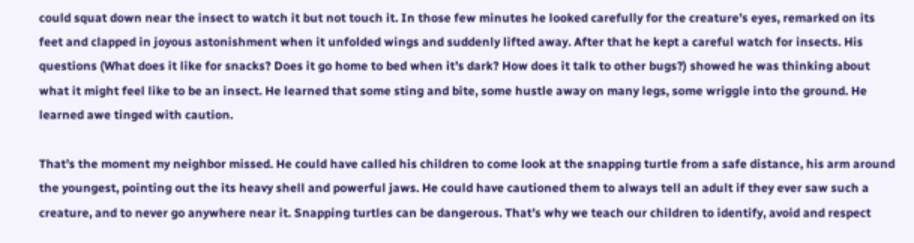could squat down near the insect to watch it but not touch it. In those few minutes he looked carefully for the creature’s eyes, remarked on its feet and clapped in joyous astonishment when it unfolded wings and suddenly lifted away. After that he kept a careful watch for insects. His questions (What does it like for snacks? Does it go home to bed when it’s dark? How does it talk to other bugs?) showed he was thinking about what it might feel like to be an insect. He learned that some sting and bite, some hustle away on many legs, some wriggle into the ground. He learned awe tinged with caution.

That’s the moment my neighbor missed. He could have called his children to come look at the snapping turtle from a safe distance, his arm around the youngest, pointing out the its heavy shell and powerful jaws. He could have cautioned them to always tell an adult if they ever saw such a creature, and to never go anywhere near it. Snapping turtles can be dangerous. That’s why we teach our children to identify, avoid and respect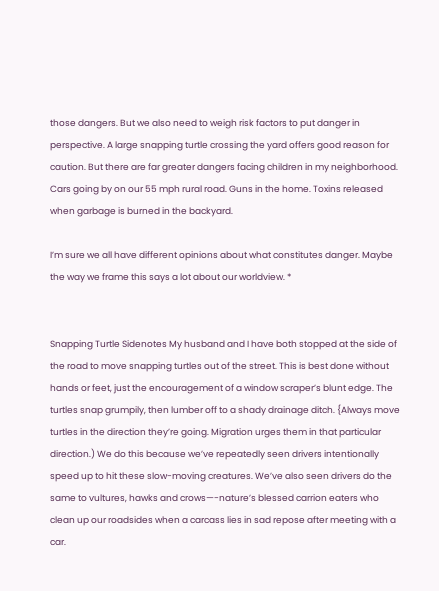those dangers. But we also need to weigh risk factors to put danger in perspective. A large snapping turtle crossing the yard offers good reason for caution. But there are far greater dangers facing children in my neighborhood. Cars going by on our 55 mph rural road. Guns in the home. Toxins released when garbage is burned in the backyard.

I’m sure we all have different opinions about what constitutes danger. Maybe the way we frame this says a lot about our worldview. *


Snapping Turtle Sidenotes My husband and I have both stopped at the side of the road to move snapping turtles out of the street. This is best done without hands or feet, just the encouragement of a window scraper’s blunt edge. The turtles snap grumpily, then lumber off to a shady drainage ditch. {Always move turtles in the direction they’re going. Migration urges them in that particular direction.) We do this because we’ve repeatedly seen drivers intentionally speed up to hit these slow-moving creatures. We’ve also seen drivers do the same to vultures, hawks and crows—-nature’s blessed carrion eaters who clean up our roadsides when a carcass lies in sad repose after meeting with a car.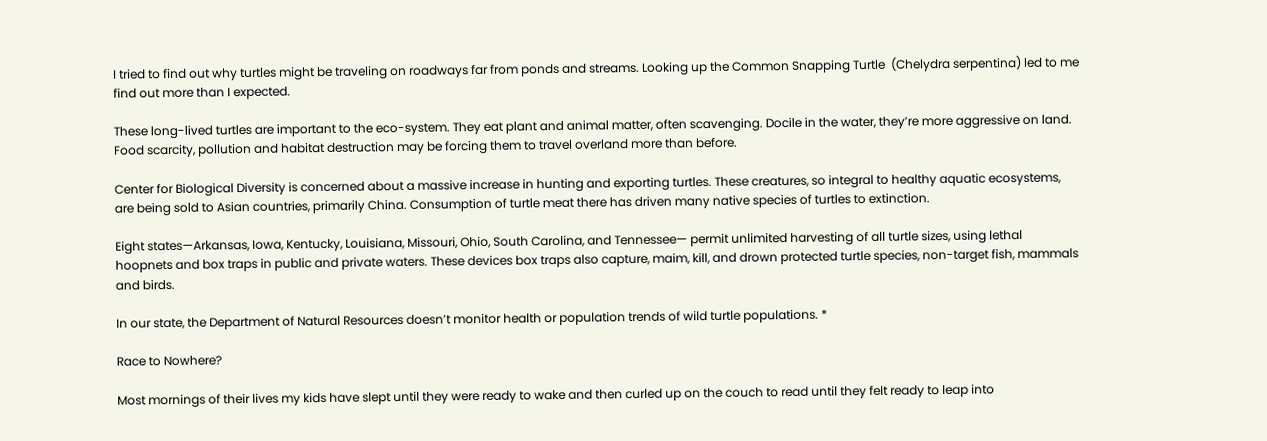I tried to find out why turtles might be traveling on roadways far from ponds and streams. Looking up the Common Snapping Turtle  (Chelydra serpentina) led to me find out more than I expected.

These long-lived turtles are important to the eco-system. They eat plant and animal matter, often scavenging. Docile in the water, they’re more aggressive on land. Food scarcity, pollution and habitat destruction may be forcing them to travel overland more than before.

Center for Biological Diversity is concerned about a massive increase in hunting and exporting turtles. These creatures, so integral to healthy aquatic ecosystems, are being sold to Asian countries, primarily China. Consumption of turtle meat there has driven many native species of turtles to extinction.

Eight states—Arkansas, Iowa, Kentucky, Louisiana, Missouri, Ohio, South Carolina, and Tennessee— permit unlimited harvesting of all turtle sizes, using lethal hoopnets and box traps in public and private waters. These devices box traps also capture, maim, kill, and drown protected turtle species, non-target fish, mammals and birds.

In our state, the Department of Natural Resources doesn’t monitor health or population trends of wild turtle populations. *

Race to Nowhere?

Most mornings of their lives my kids have slept until they were ready to wake and then curled up on the couch to read until they felt ready to leap into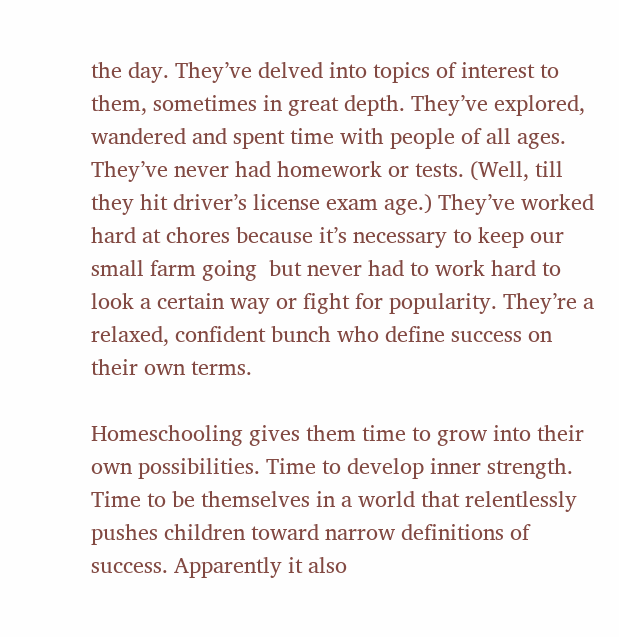the day. They’ve delved into topics of interest to them, sometimes in great depth. They’ve explored, wandered and spent time with people of all ages. They’ve never had homework or tests. (Well, till they hit driver’s license exam age.) They’ve worked hard at chores because it’s necessary to keep our small farm going  but never had to work hard to look a certain way or fight for popularity. They’re a relaxed, confident bunch who define success on their own terms.

Homeschooling gives them time to grow into their own possibilities. Time to develop inner strength. Time to be themselves in a world that relentlessly pushes children toward narrow definitions of success. Apparently it also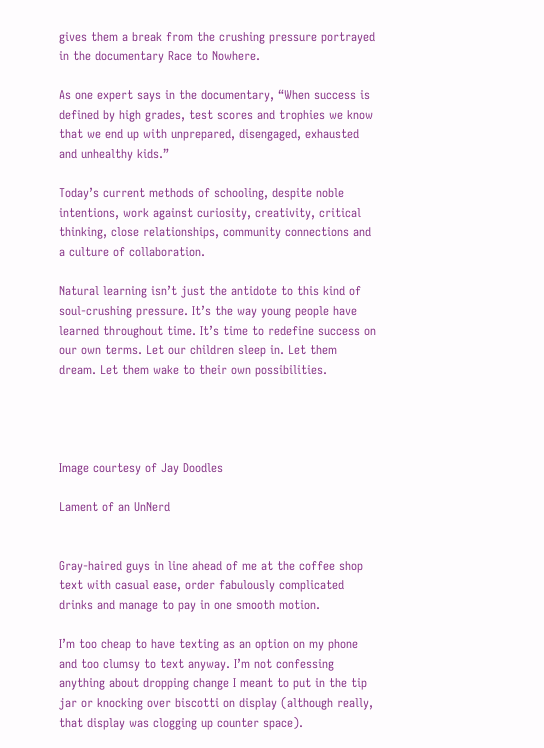gives them a break from the crushing pressure portrayed in the documentary Race to Nowhere.

As one expert says in the documentary, “When success is defined by high grades, test scores and trophies we know that we end up with unprepared, disengaged, exhausted and unhealthy kids.”

Today’s current methods of schooling, despite noble intentions, work against curiosity, creativity, critical thinking, close relationships, community connections and a culture of collaboration.

Natural learning isn’t just the antidote to this kind of soul-crushing pressure. It’s the way young people have learned throughout time. It’s time to redefine success on our own terms. Let our children sleep in. Let them dream. Let them wake to their own possibilities.




Image courtesy of Jay Doodles

Lament of an UnNerd


Gray-haired guys in line ahead of me at the coffee shop text with casual ease, order fabulously complicated drinks and manage to pay in one smooth motion.

I’m too cheap to have texting as an option on my phone and too clumsy to text anyway. I’m not confessing anything about dropping change I meant to put in the tip jar or knocking over biscotti on display (although really, that display was clogging up counter space).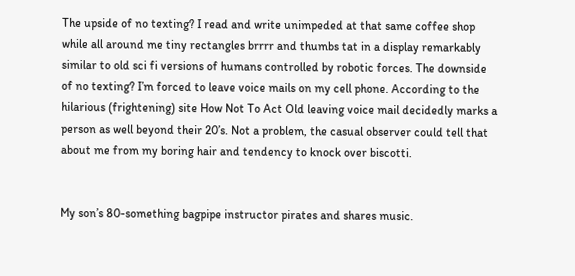The upside of no texting? I read and write unimpeded at that same coffee shop while all around me tiny rectangles brrrr and thumbs tat in a display remarkably similar to old sci fi versions of humans controlled by robotic forces. The downside of no texting? I’m forced to leave voice mails on my cell phone. According to the hilarious (frightening) site How Not To Act Old leaving voice mail decidedly marks a person as well beyond their 20’s. Not a problem, the casual observer could tell that about me from my boring hair and tendency to knock over biscotti.


My son’s 80-something bagpipe instructor pirates and shares music.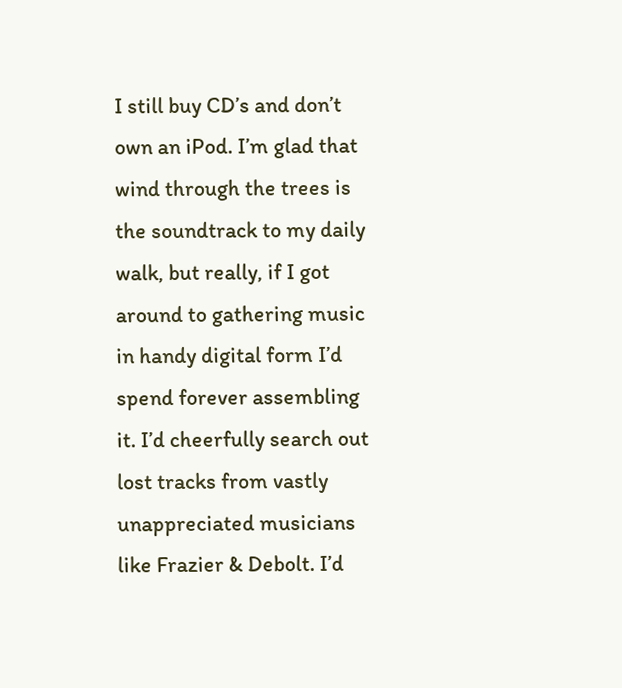I still buy CD’s and don’t own an iPod. I’m glad that wind through the trees is the soundtrack to my daily walk, but really, if I got around to gathering music in handy digital form I’d spend forever assembling it. I’d cheerfully search out lost tracks from vastly unappreciated musicians like Frazier & Debolt. I’d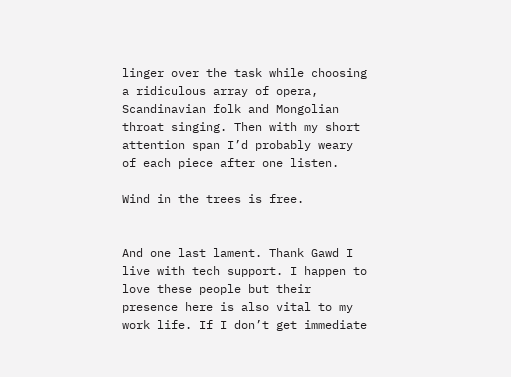linger over the task while choosing a ridiculous array of opera, Scandinavian folk and Mongolian throat singing. Then with my short attention span I’d probably weary of each piece after one listen.

Wind in the trees is free.


And one last lament. Thank Gawd I live with tech support. I happen to love these people but their presence here is also vital to my work life. If I don’t get immediate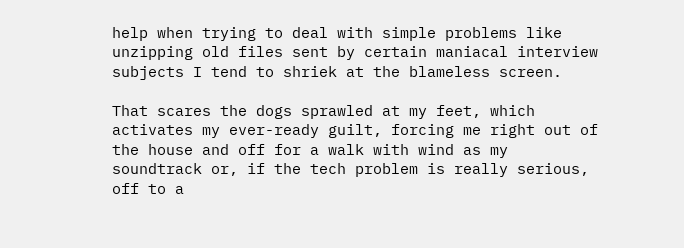help when trying to deal with simple problems like unzipping old files sent by certain maniacal interview subjects I tend to shriek at the blameless screen.

That scares the dogs sprawled at my feet, which activates my ever-ready guilt, forcing me right out of the house and off for a walk with wind as my soundtrack or, if the tech problem is really serious, off to a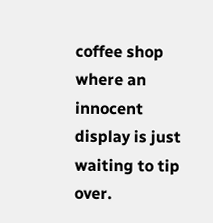coffee shop where an innocent display is just waiting to tip over.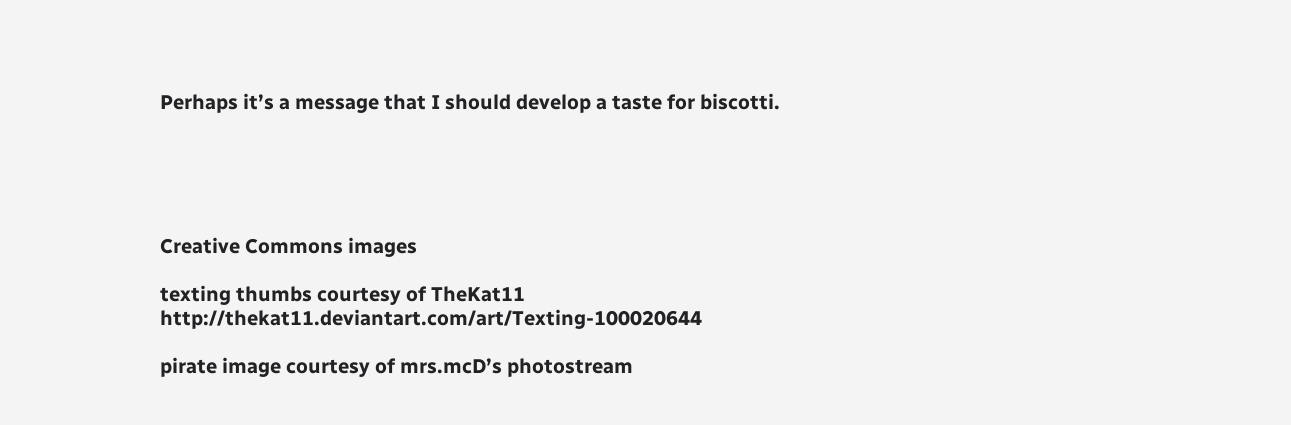Perhaps it’s a message that I should develop a taste for biscotti.





Creative Commons images

texting thumbs courtesy of TheKat11 http://thekat11.deviantart.com/art/Texting-100020644

pirate image courtesy of mrs.mcD’s photostream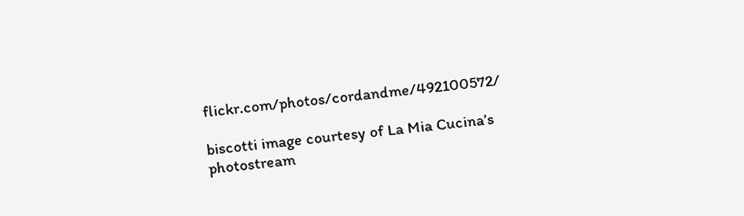flickr.com/photos/cordandme/492100572/

biscotti image courtesy of La Mia Cucina’s photostream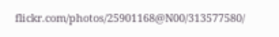flickr.com/photos/25901168@N00/313577580/